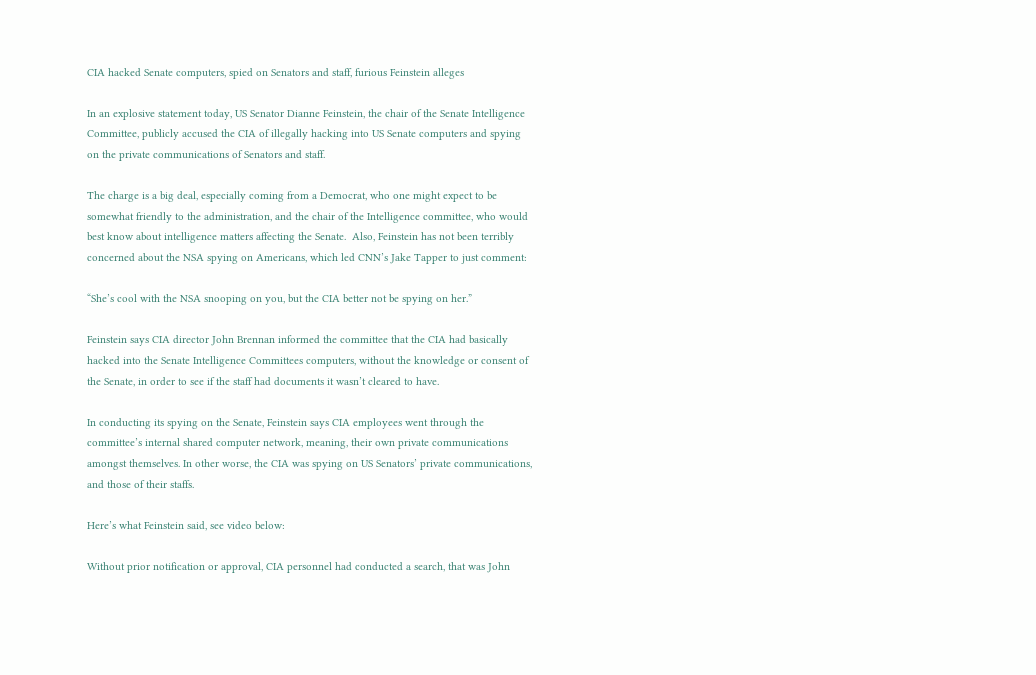CIA hacked Senate computers, spied on Senators and staff, furious Feinstein alleges

In an explosive statement today, US Senator Dianne Feinstein, the chair of the Senate Intelligence Committee, publicly accused the CIA of illegally hacking into US Senate computers and spying on the private communications of Senators and staff.

The charge is a big deal, especially coming from a Democrat, who one might expect to be somewhat friendly to the administration, and the chair of the Intelligence committee, who would best know about intelligence matters affecting the Senate.  Also, Feinstein has not been terribly concerned about the NSA spying on Americans, which led CNN’s Jake Tapper to just comment:

“She’s cool with the NSA snooping on you, but the CIA better not be spying on her.”

Feinstein says CIA director John Brennan informed the committee that the CIA had basically hacked into the Senate Intelligence Committees computers, without the knowledge or consent of the Senate, in order to see if the staff had documents it wasn’t cleared to have.

In conducting its spying on the Senate, Feinstein says CIA employees went through the committee’s internal shared computer network, meaning, their own private communications amongst themselves. In other worse, the CIA was spying on US Senators’ private communications, and those of their staffs.

Here’s what Feinstein said, see video below:

Without prior notification or approval, CIA personnel had conducted a search, that was John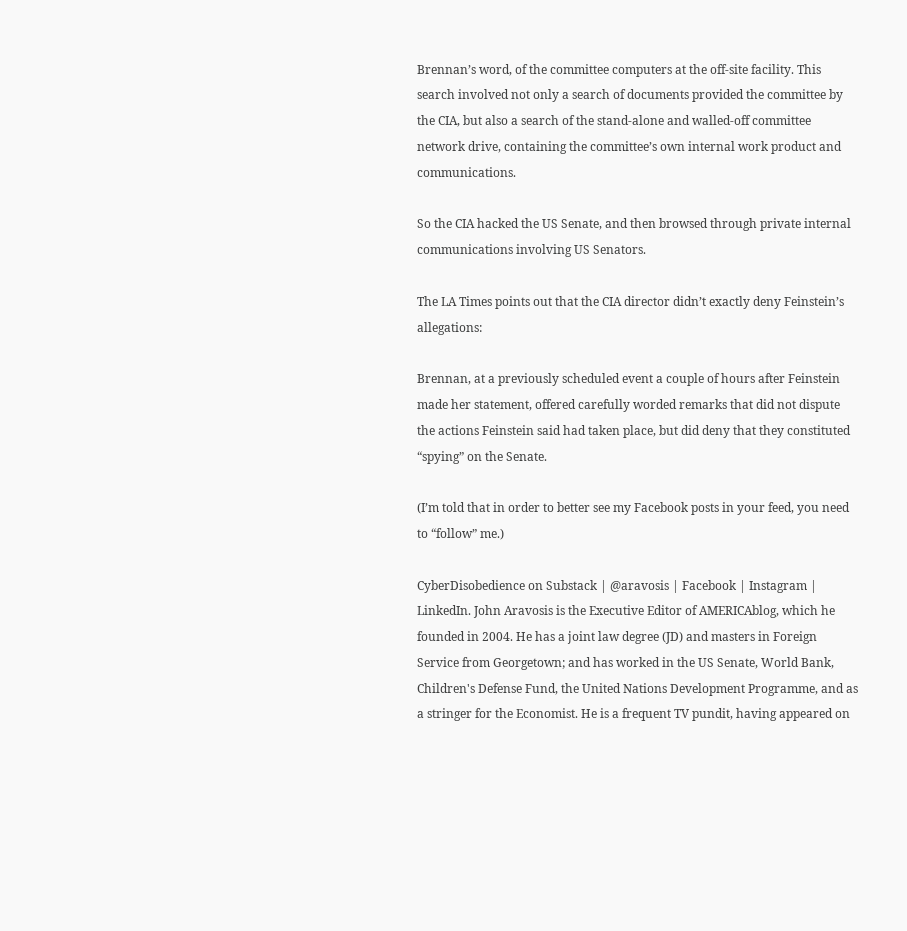Brennan’s word, of the committee computers at the off-site facility. This search involved not only a search of documents provided the committee by the CIA, but also a search of the stand-alone and walled-off committee network drive, containing the committee’s own internal work product and communications.

So the CIA hacked the US Senate, and then browsed through private internal communications involving US Senators.

The LA Times points out that the CIA director didn’t exactly deny Feinstein’s allegations:

Brennan, at a previously scheduled event a couple of hours after Feinstein made her statement, offered carefully worded remarks that did not dispute the actions Feinstein said had taken place, but did deny that they constituted “spying” on the Senate.

(I’m told that in order to better see my Facebook posts in your feed, you need to “follow” me.)

CyberDisobedience on Substack | @aravosis | Facebook | Instagram | LinkedIn. John Aravosis is the Executive Editor of AMERICAblog, which he founded in 2004. He has a joint law degree (JD) and masters in Foreign Service from Georgetown; and has worked in the US Senate, World Bank, Children's Defense Fund, the United Nations Development Programme, and as a stringer for the Economist. He is a frequent TV pundit, having appeared on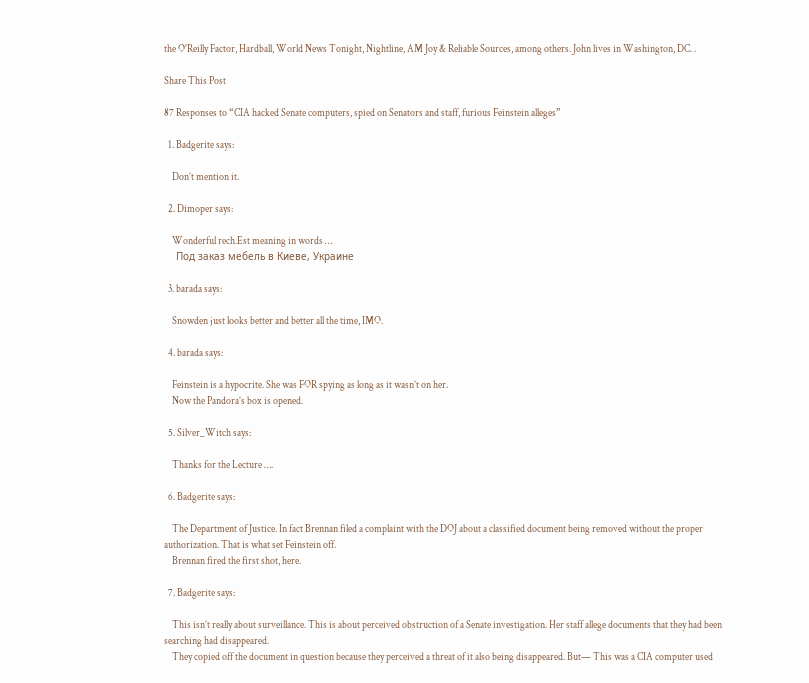the O'Reilly Factor, Hardball, World News Tonight, Nightline, AM Joy & Reliable Sources, among others. John lives in Washington, DC. .

Share This Post

87 Responses to “CIA hacked Senate computers, spied on Senators and staff, furious Feinstein alleges”

  1. Badgerite says:

    Don’t mention it.

  2. Dimoper says:

    Wonderful rech.Est meaning in words …
    Под заказ мебель в Киеве, Украине

  3. barada says:

    Snowden just looks better and better all the time, IMO.

  4. barada says:

    Feinstein is a hypocrite. She was FOR spying as long as it wasn’t on her.
    Now the Pandora’s box is opened.

  5. Silver_Witch says:

    Thanks for the Lecture ….

  6. Badgerite says:

    The Department of Justice. In fact Brennan filed a complaint with the DOJ about a classified document being removed without the proper authorization. That is what set Feinstein off.
    Brennan fired the first shot, here.

  7. Badgerite says:

    This isn’t really about surveillance. This is about perceived obstruction of a Senate investigation. Her staff allege documents that they had been searching had disappeared.
    They copied off the document in question because they perceived a threat of it also being disappeared. But— This was a CIA computer used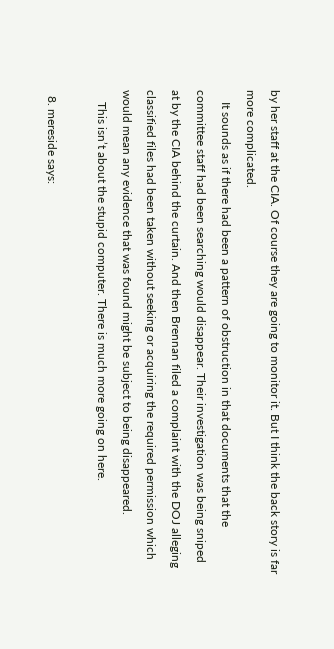by her staff at the CIA. Of course they are going to monitor it. But I think the back story is far more complicated.
    It sounds as if there had been a pattern of obstruction in that documents that the committee staff had been searching would disappear. Their investigation was being sniped at by the CIA behind the curtain. And then Brennan filed a complaint with the DOJ alleging classified files had been taken without seeking or acquiring the required permission which would mean any evidence that was found might be subject to being disappeared.
    This isn’t about the stupid computer. There is much more going on here.

  8. mereside says: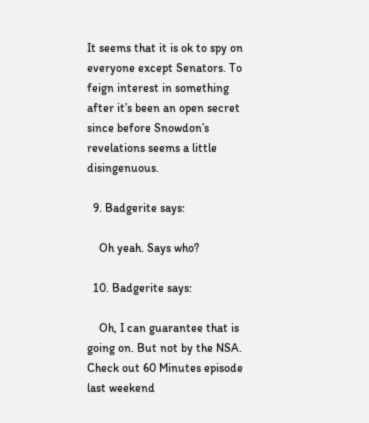It seems that it is ok to spy on everyone except Senators. To feign interest in something after it’s been an open secret since before Snowdon’s revelations seems a little disingenuous.

  9. Badgerite says:

    Oh yeah. Says who?

  10. Badgerite says:

    Oh, I can guarantee that is going on. But not by the NSA. Check out 60 Minutes episode last weekend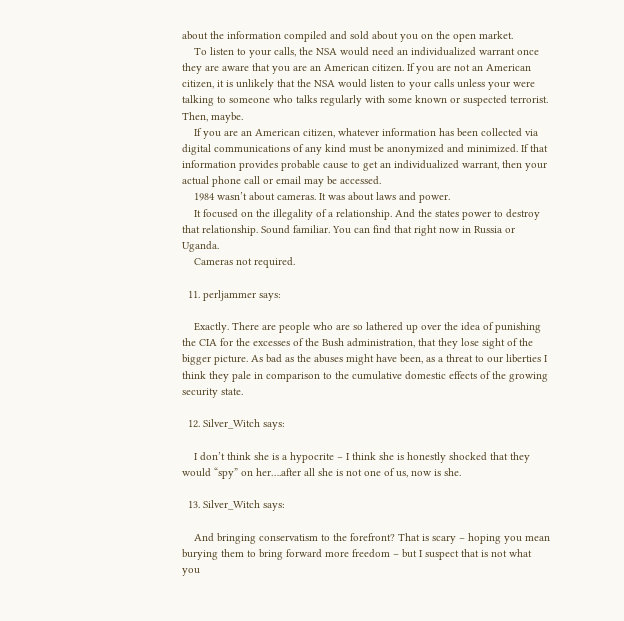about the information compiled and sold about you on the open market.
    To listen to your calls, the NSA would need an individualized warrant once they are aware that you are an American citizen. If you are not an American citizen, it is unlikely that the NSA would listen to your calls unless your were talking to someone who talks regularly with some known or suspected terrorist. Then, maybe.
    If you are an American citizen, whatever information has been collected via digital communications of any kind must be anonymized and minimized. If that information provides probable cause to get an individualized warrant, then your actual phone call or email may be accessed.
    1984 wasn’t about cameras. It was about laws and power.
    It focused on the illegality of a relationship. And the states power to destroy that relationship. Sound familiar. You can find that right now in Russia or Uganda.
    Cameras not required.

  11. perljammer says:

    Exactly. There are people who are so lathered up over the idea of punishing the CIA for the excesses of the Bush administration, that they lose sight of the bigger picture. As bad as the abuses might have been, as a threat to our liberties I think they pale in comparison to the cumulative domestic effects of the growing security state.

  12. Silver_Witch says:

    I don’t think she is a hypocrite – I think she is honestly shocked that they would “spy” on her….after all she is not one of us, now is she.

  13. Silver_Witch says:

    And bringing conservatism to the forefront? That is scary – hoping you mean burying them to bring forward more freedom – but I suspect that is not what you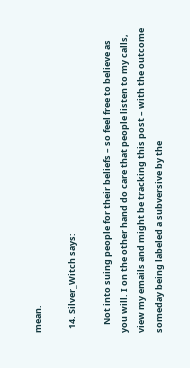mean.

  14. Silver_Witch says:

    Not into suing people for their beliefs – so feel free to believe as you will. I on the other hand do care that people listen to my calls, view my emails and might be tracking this post – with the outcome someday being labeled a subversive by the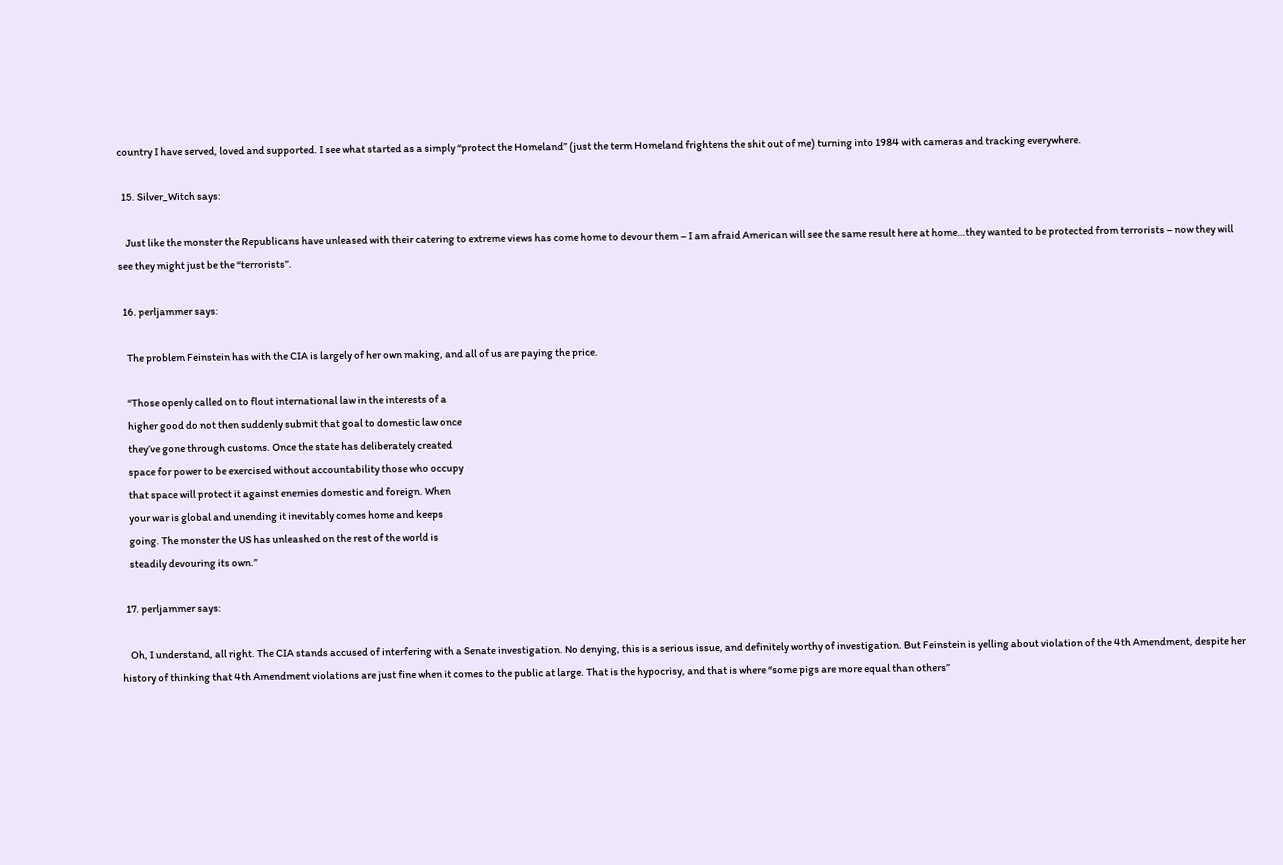country I have served, loved and supported. I see what started as a simply “protect the Homeland” (just the term Homeland frightens the shit out of me) turning into 1984 with cameras and tracking everywhere.

  15. Silver_Witch says:

    Just like the monster the Republicans have unleased with their catering to extreme views has come home to devour them – I am afraid American will see the same result here at home…they wanted to be protected from terrorists – now they will see they might just be the “terrorists”.

  16. perljammer says:

    The problem Feinstein has with the CIA is largely of her own making, and all of us are paying the price.

    “Those openly called on to flout international law in the interests of a
    higher good do not then suddenly submit that goal to domestic law once
    they’ve gone through customs. Once the state has deliberately created
    space for power to be exercised without accountability those who occupy
    that space will protect it against enemies domestic and foreign. When
    your war is global and unending it inevitably comes home and keeps
    going. The monster the US has unleashed on the rest of the world is
    steadily devouring its own.”

  17. perljammer says:

    Oh, I understand, all right. The CIA stands accused of interfering with a Senate investigation. No denying, this is a serious issue, and definitely worthy of investigation. But Feinstein is yelling about violation of the 4th Amendment, despite her history of thinking that 4th Amendment violations are just fine when it comes to the public at large. That is the hypocrisy, and that is where “some pigs are more equal than others”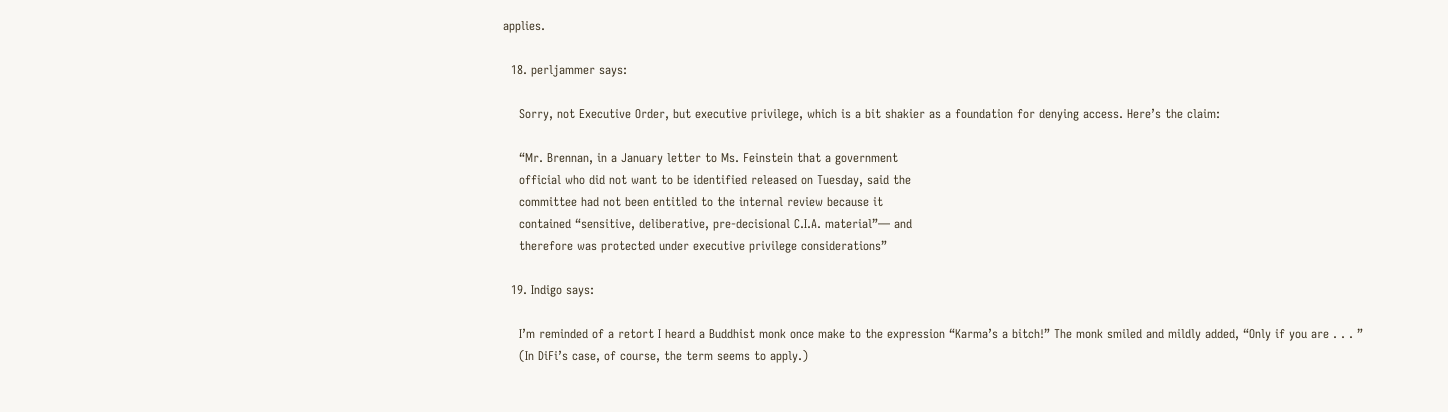applies.

  18. perljammer says:

    Sorry, not Executive Order, but executive privilege, which is a bit shakier as a foundation for denying access. Here’s the claim:

    “Mr. Brennan, in a January letter to Ms. Feinstein that a government
    official who did not want to be identified released on Tuesday, said the
    committee had not been entitled to the internal review because it
    contained “sensitive, deliberative, pre-decisional C.I.A. material”— and
    therefore was protected under executive privilege considerations”

  19. Indigo says:

    I’m reminded of a retort I heard a Buddhist monk once make to the expression “Karma’s a bitch!” The monk smiled and mildly added, “Only if you are . . . ”
    (In DiFi’s case, of course, the term seems to apply.)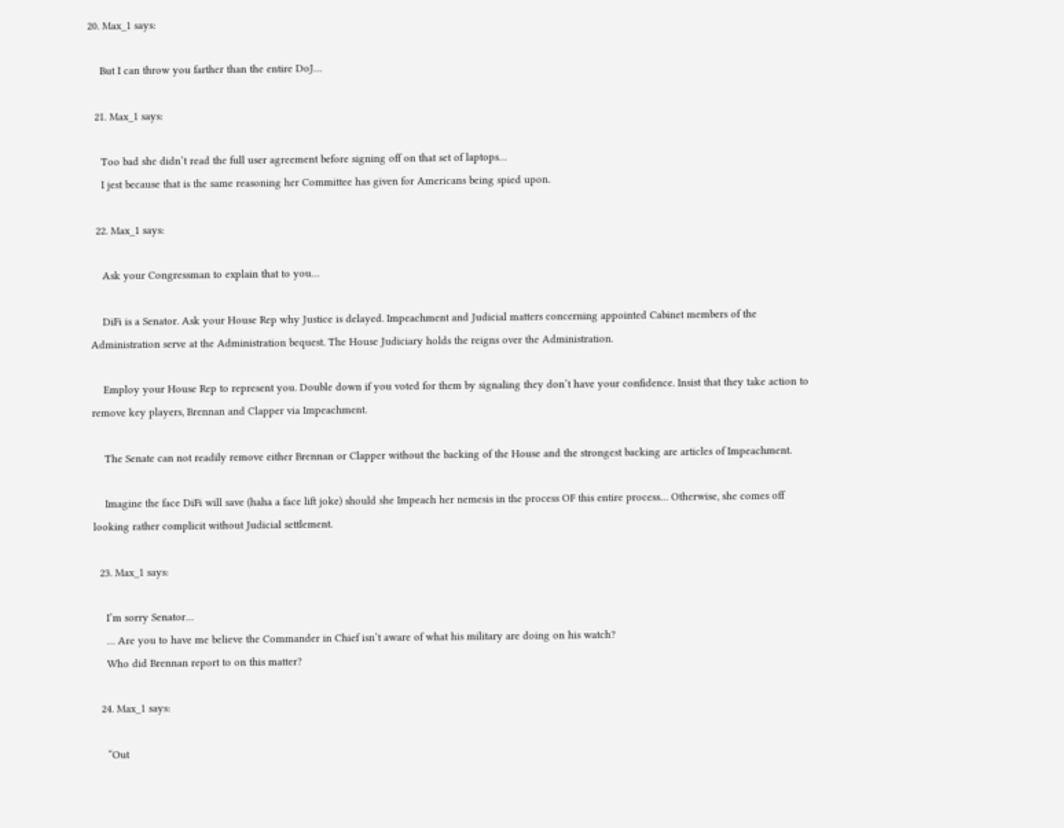20. Max_1 says:

    But I can throw you farther than the entire DoJ…

  21. Max_1 says:

    Too bad she didn’t read the full user agreement before signing off on that set of laptops…
    I jest because that is the same reasoning her Committee has given for Americans being spied upon.

  22. Max_1 says:

    Ask your Congressman to explain that to you…

    DiFi is a Senator. Ask your House Rep why Justice is delayed. Impeachment and Judicial matters concerning appointed Cabinet members of the Administration serve at the Administration bequest. The House Judiciary holds the reigns over the Administration.

    Employ your House Rep to represent you. Double down if you voted for them by signaling they don’t have your confidence. Insist that they take action to remove key players, Brennan and Clapper via Impeachment.

    The Senate can not readily remove either Brennan or Clapper without the backing of the House and the strongest backing are articles of Impeachment.

    Imagine the face DiFi will save (haha a face lift joke) should she Impeach her nemesis in the process OF this entire process… Otherwise, she comes off looking rather complicit without Judicial settlement.

  23. Max_1 says:

    I’m sorry Senator…
    … Are you to have me believe the Commander in Chief isn’t aware of what his military are doing on his watch?
    Who did Brennan report to on this matter?

  24. Max_1 says:

    “Out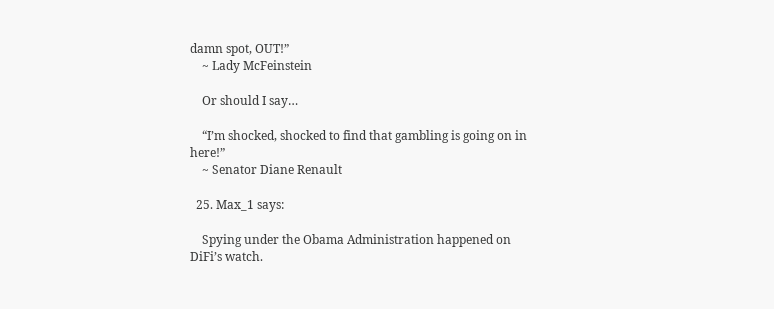damn spot, OUT!”
    ~ Lady McFeinstein

    Or should I say…

    “I’m shocked, shocked to find that gambling is going on in here!”
    ~ Senator Diane Renault

  25. Max_1 says:

    Spying under the Obama Administration happened on DiFi’s watch.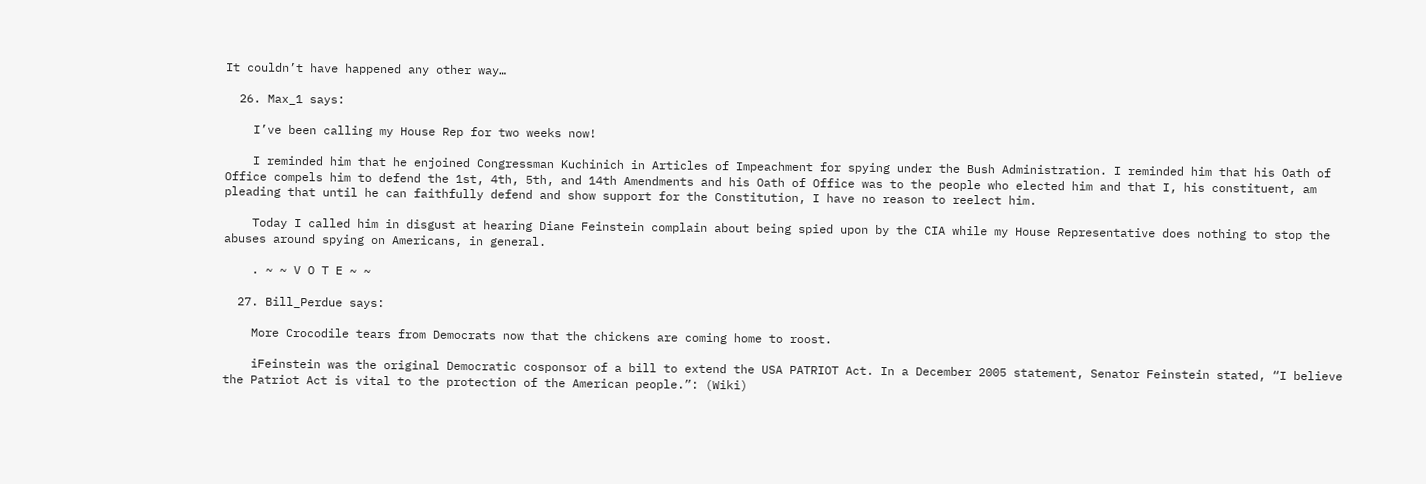It couldn’t have happened any other way…

  26. Max_1 says:

    I’ve been calling my House Rep for two weeks now!

    I reminded him that he enjoined Congressman Kuchinich in Articles of Impeachment for spying under the Bush Administration. I reminded him that his Oath of Office compels him to defend the 1st, 4th, 5th, and 14th Amendments and his Oath of Office was to the people who elected him and that I, his constituent, am pleading that until he can faithfully defend and show support for the Constitution, I have no reason to reelect him.

    Today I called him in disgust at hearing Diane Feinstein complain about being spied upon by the CIA while my House Representative does nothing to stop the abuses around spying on Americans, in general.

    . ~ ~ V O T E ~ ~

  27. Bill_Perdue says:

    More Crocodile tears from Democrats now that the chickens are coming home to roost.

    iFeinstein was the original Democratic cosponsor of a bill to extend the USA PATRIOT Act. In a December 2005 statement, Senator Feinstein stated, “I believe the Patriot Act is vital to the protection of the American people.”: (Wiki)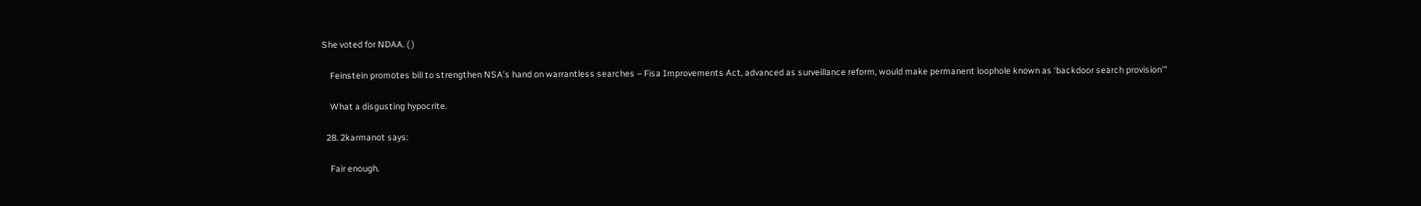She voted for NDAA. ( )

    Feinstein promotes bill to strengthen NSA’s hand on warrantless searches – Fisa Improvements Act, advanced as surveillance reform, would make permanent loophole known as ‘backdoor search provision'”

    What a disgusting hypocrite.

  28. 2karmanot says:

    Fair enough.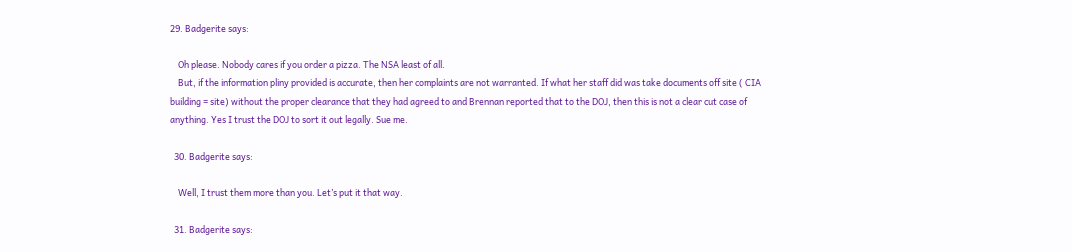29. Badgerite says:

    Oh please. Nobody cares if you order a pizza. The NSA least of all.
    But, if the information pliny provided is accurate, then her complaints are not warranted. If what her staff did was take documents off site ( CIA building = site) without the proper clearance that they had agreed to and Brennan reported that to the DOJ, then this is not a clear cut case of anything. Yes I trust the DOJ to sort it out legally. Sue me.

  30. Badgerite says:

    Well, I trust them more than you. Let’s put it that way.

  31. Badgerite says: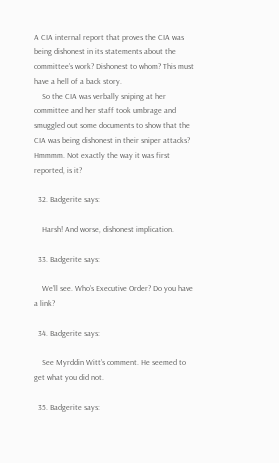A CIA internal report that proves the CIA was being dishonest in its statements about the committee’s work? Dishonest to whom? This must have a hell of a back story.
    So the CIA was verbally sniping at her committee and her staff took umbrage and smuggled out some documents to show that the CIA was being dishonest in their sniper attacks? Hmmmm. Not exactly the way it was first reported, is it?

  32. Badgerite says:

    Harsh! And worse, dishonest implication.

  33. Badgerite says:

    We’ll see. Who’s Executive Order? Do you have a link?

  34. Badgerite says:

    See Myrddin Witt’s comment. He seemed to get what you did not.

  35. Badgerite says: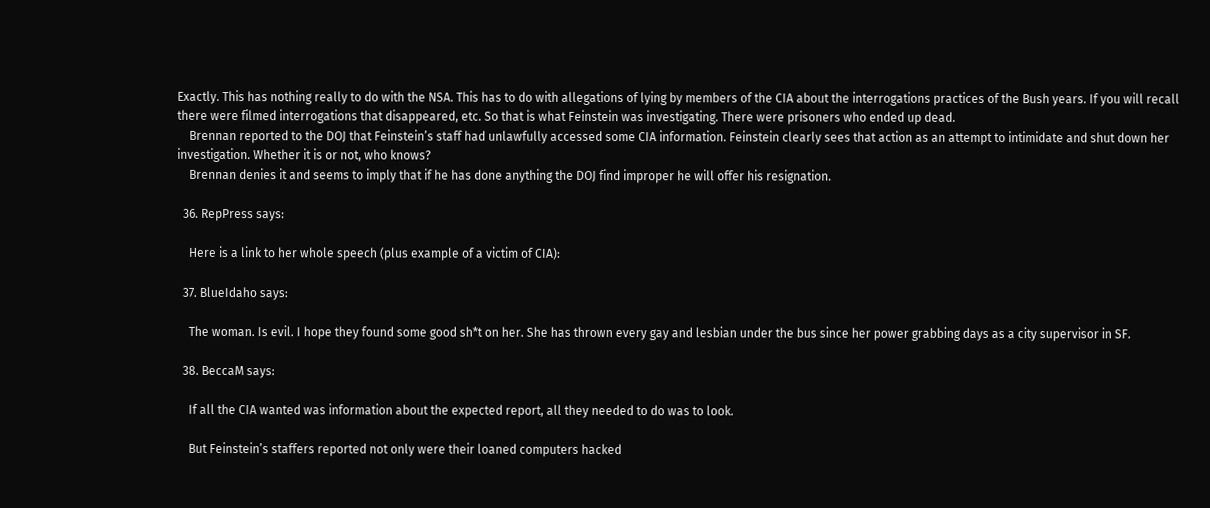Exactly. This has nothing really to do with the NSA. This has to do with allegations of lying by members of the CIA about the interrogations practices of the Bush years. If you will recall there were filmed interrogations that disappeared, etc. So that is what Feinstein was investigating. There were prisoners who ended up dead.
    Brennan reported to the DOJ that Feinstein’s staff had unlawfully accessed some CIA information. Feinstein clearly sees that action as an attempt to intimidate and shut down her investigation. Whether it is or not, who knows?
    Brennan denies it and seems to imply that if he has done anything the DOJ find improper he will offer his resignation.

  36. RepPress says:

    Here is a link to her whole speech (plus example of a victim of CIA):

  37. BlueIdaho says:

    The woman. Is evil. I hope they found some good sh*t on her. She has thrown every gay and lesbian under the bus since her power grabbing days as a city supervisor in SF.

  38. BeccaM says:

    If all the CIA wanted was information about the expected report, all they needed to do was to look.

    But Feinstein’s staffers reported not only were their loaned computers hacked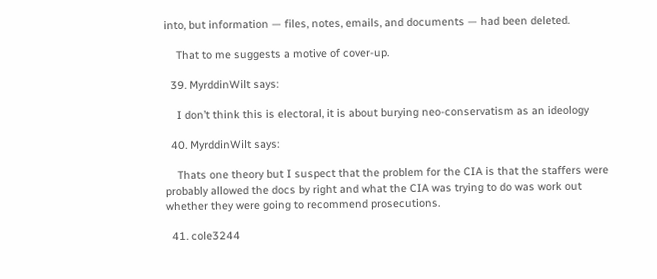into, but information — files, notes, emails, and documents — had been deleted.

    That to me suggests a motive of cover-up.

  39. MyrddinWilt says:

    I don’t think this is electoral, it is about burying neo-conservatism as an ideology

  40. MyrddinWilt says:

    Thats one theory but I suspect that the problem for the CIA is that the staffers were probably allowed the docs by right and what the CIA was trying to do was work out whether they were going to recommend prosecutions.

  41. cole3244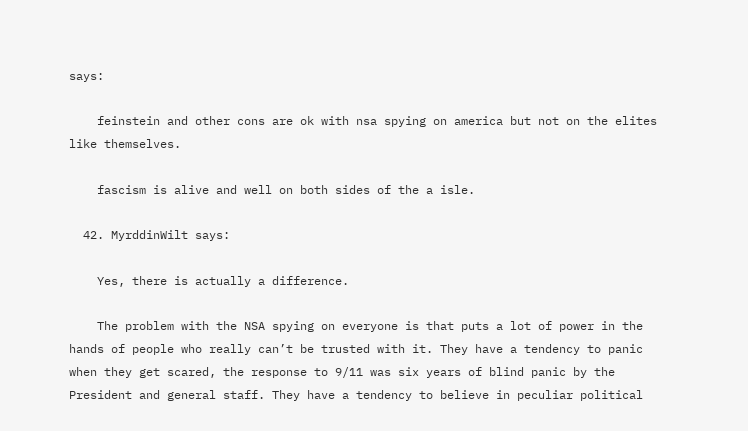says:

    feinstein and other cons are ok with nsa spying on america but not on the elites like themselves.

    fascism is alive and well on both sides of the a isle.

  42. MyrddinWilt says:

    Yes, there is actually a difference.

    The problem with the NSA spying on everyone is that puts a lot of power in the hands of people who really can’t be trusted with it. They have a tendency to panic when they get scared, the response to 9/11 was six years of blind panic by the President and general staff. They have a tendency to believe in peculiar political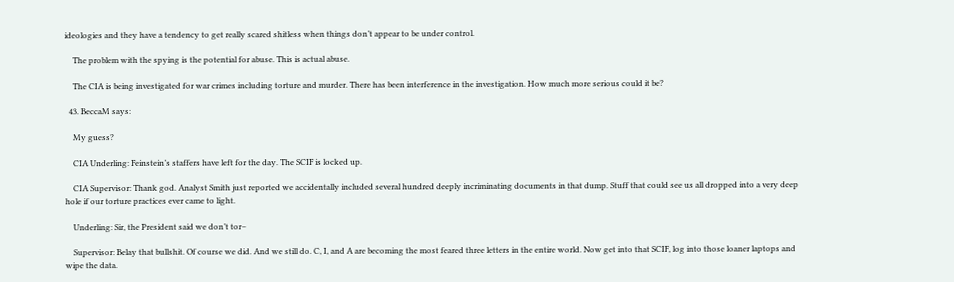ideologies and they have a tendency to get really scared shitless when things don’t appear to be under control.

    The problem with the spying is the potential for abuse. This is actual abuse.

    The CIA is being investigated for war crimes including torture and murder. There has been interference in the investigation. How much more serious could it be?

  43. BeccaM says:

    My guess?

    CIA Underling: Feinstein’s staffers have left for the day. The SCIF is locked up.

    CIA Supervisor: Thank god. Analyst Smith just reported we accidentally included several hundred deeply incriminating documents in that dump. Stuff that could see us all dropped into a very deep hole if our torture practices ever came to light.

    Underling: Sir, the President said we don’t tor–

    Supervisor: Belay that bullshit. Of course we did. And we still do. C, I, and A are becoming the most feared three letters in the entire world. Now get into that SCIF, log into those loaner laptops and wipe the data.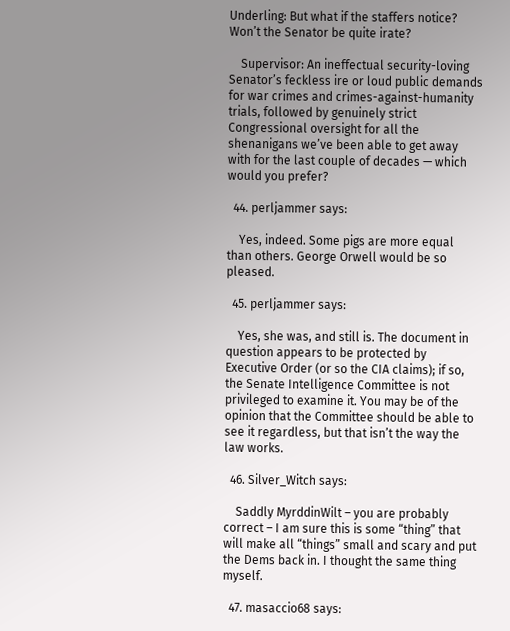Underling: But what if the staffers notice? Won’t the Senator be quite irate?

    Supervisor: An ineffectual security-loving Senator’s feckless ire or loud public demands for war crimes and crimes-against-humanity trials, followed by genuinely strict Congressional oversight for all the shenanigans we’ve been able to get away with for the last couple of decades — which would you prefer?

  44. perljammer says:

    Yes, indeed. Some pigs are more equal than others. George Orwell would be so pleased.

  45. perljammer says:

    Yes, she was, and still is. The document in question appears to be protected by Executive Order (or so the CIA claims); if so, the Senate Intelligence Committee is not privileged to examine it. You may be of the opinion that the Committee should be able to see it regardless, but that isn’t the way the law works.

  46. Silver_Witch says:

    Saddly MyrddinWilt – you are probably correct – I am sure this is some “thing” that will make all “things” small and scary and put the Dems back in. I thought the same thing myself.

  47. masaccio68 says: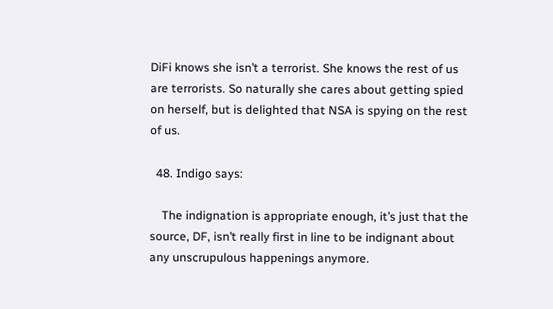DiFi knows she isn’t a terrorist. She knows the rest of us are terrorists. So naturally she cares about getting spied on herself, but is delighted that NSA is spying on the rest of us.

  48. Indigo says:

    The indignation is appropriate enough, it’s just that the source, DF, isn’t really first in line to be indignant about any unscrupulous happenings anymore.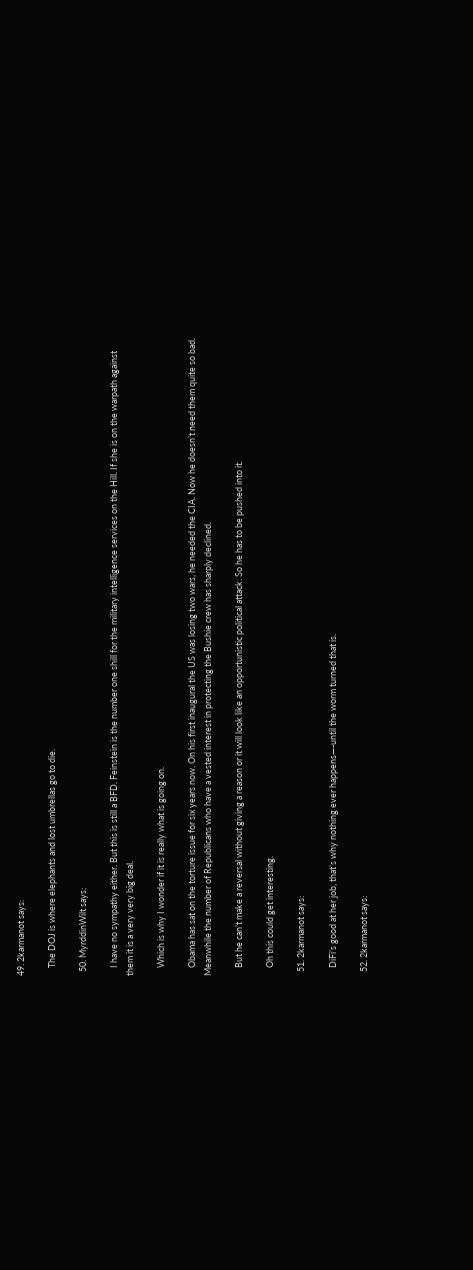49. 2karmanot says:

    The DOJ is where elephants and lost umbrellas go to die.

  50. MyrddinWilt says:

    I have no sympathy either. But this is still a BFD. Feinstein is the number one shill for the military intelligence services on the Hill. If she is on the warpath against them it is a very very big deal.

    Which is why I wonder if it is really what is going on.

    Obama has sat on the torture issue for six years now. On his first inaugural the US was losing two wars, he needed the CIA. Now he doesn’t need them quite so bad. Meanwhile the number of Republicans who have a vested interest in protecting the Bushie crew has sharply declined.

    But he can’t make a reversal without giving a reason or it will look like an opportunistic political attack. So he has to be pushed into it.

    Oh this could get interesting.

  51. 2karmanot says:

    DiFi’s good at her job, that’s why nothing ever happens—-until the worm turned that is.

  52. 2karmanot says: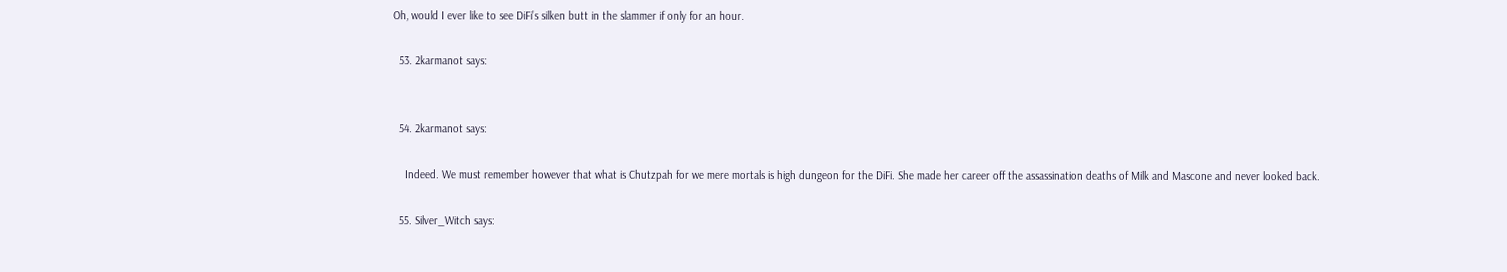Oh, would I ever like to see DiFi’s silken butt in the slammer if only for an hour.

  53. 2karmanot says:


  54. 2karmanot says:

    Indeed. We must remember however that what is Chutzpah for we mere mortals is high dungeon for the DiFi. She made her career off the assassination deaths of Milk and Mascone and never looked back.

  55. Silver_Witch says: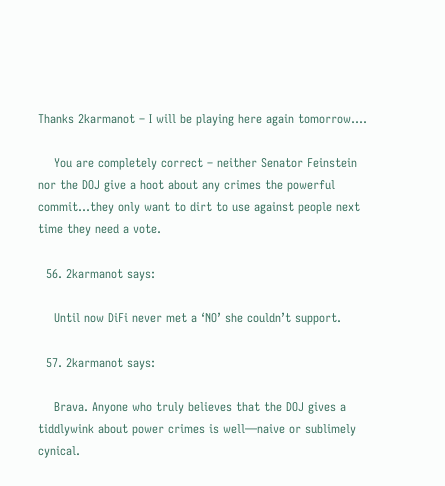Thanks 2karmanot – I will be playing here again tomorrow….

    You are completely correct – neither Senator Feinstein nor the DOJ give a hoot about any crimes the powerful commit…they only want to dirt to use against people next time they need a vote.

  56. 2karmanot says:

    Until now DiFi never met a ‘NO’ she couldn’t support.

  57. 2karmanot says:

    Brava. Anyone who truly believes that the DOJ gives a tiddlywink about power crimes is well—naive or sublimely cynical.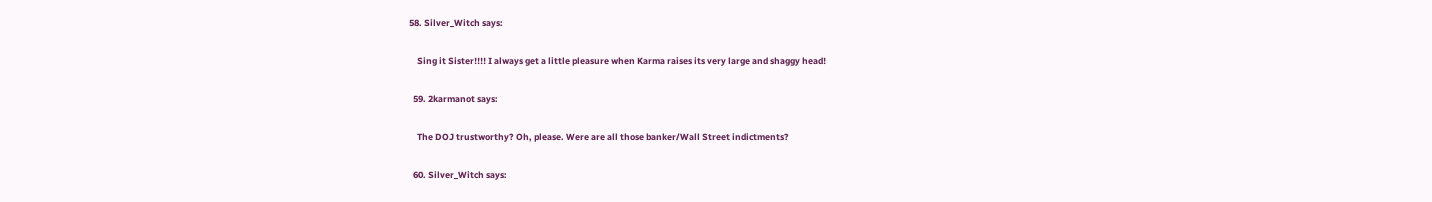58. Silver_Witch says:

    Sing it Sister!!!! I always get a little pleasure when Karma raises its very large and shaggy head!

  59. 2karmanot says:

    The DOJ trustworthy? Oh, please. Were are all those banker/Wall Street indictments?

  60. Silver_Witch says: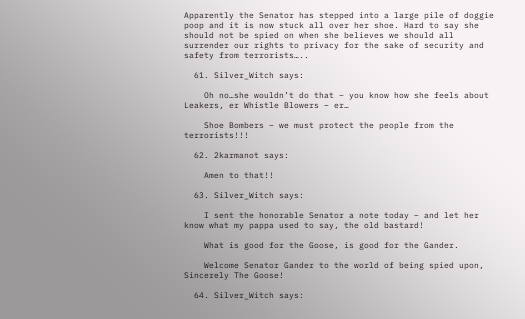Apparently the Senator has stepped into a large pile of doggie poop and it is now stuck all over her shoe. Hard to say she should not be spied on when she believes we should all surrender our rights to privacy for the sake of security and safety from terrorists…..

  61. Silver_Witch says:

    Oh no…she wouldn’t do that – you know how she feels about Leakers, er Whistle Blowers – er…

    Shoe Bombers – we must protect the people from the terrorists!!!

  62. 2karmanot says:

    Amen to that!!

  63. Silver_Witch says:

    I sent the honorable Senator a note today – and let her know what my pappa used to say, the old bastard!

    What is good for the Goose, is good for the Gander.

    Welcome Senator Gander to the world of being spied upon, Sincerely The Goose!

  64. Silver_Witch says: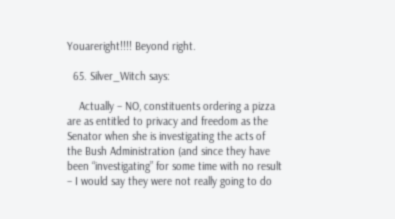Youareright!!!! Beyond right.

  65. Silver_Witch says:

    Actually – NO, constituents ordering a pizza are as entitled to privacy and freedom as the Senator when she is investigating the acts of the Bush Administration (and since they have been “investigating” for some time with no result – I would say they were not really going to do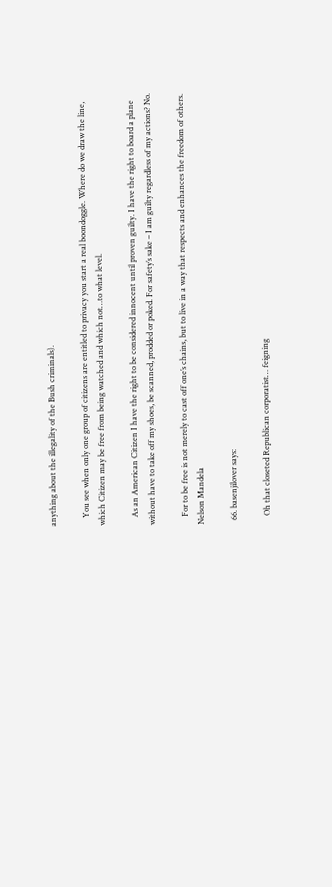anything about the illegality of the Bush criminals).

    You see when only one group of citizens are entitled to privacy you start a real boondoggle. Where do we draw the line, which Citizen may be free from being watched and which not…to what level.

    As an American Citizen I have the right to be considered innocent until proven guilty. I have the right to board a plane without have to take off my shoes, be scanned, prodded or poked. For safety’s sake – I am guilty regardless of my actions? No.

    For to be free is not merely to cast off one’s chains, but to live in a way that respects and enhances the freedom of others. Nelson Mandela

  66. basenjilover says:

    Oh that closeted Republican corporatist… feigning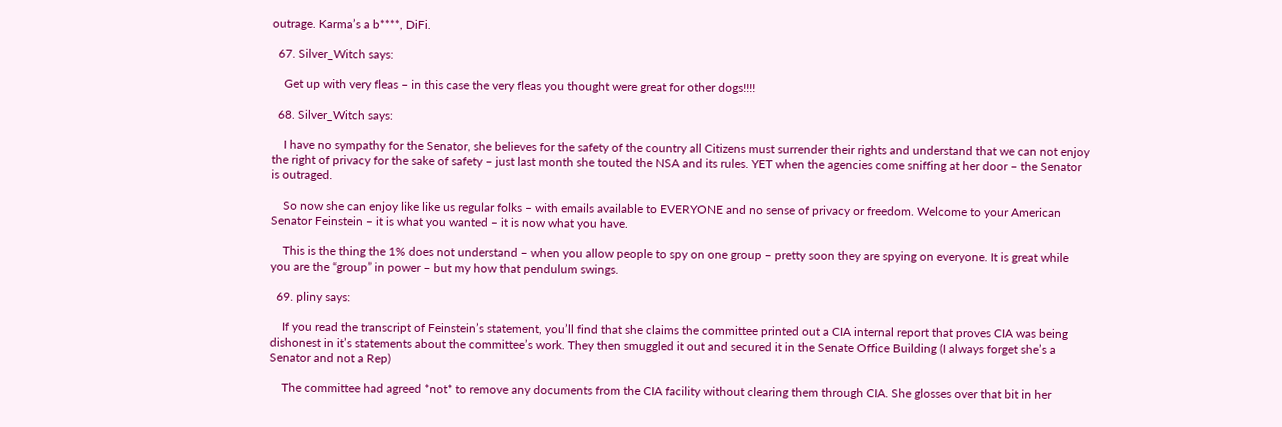outrage. Karma’s a b****, DiFi.

  67. Silver_Witch says:

    Get up with very fleas – in this case the very fleas you thought were great for other dogs!!!!

  68. Silver_Witch says:

    I have no sympathy for the Senator, she believes for the safety of the country all Citizens must surrender their rights and understand that we can not enjoy the right of privacy for the sake of safety – just last month she touted the NSA and its rules. YET when the agencies come sniffing at her door – the Senator is outraged.

    So now she can enjoy like like us regular folks – with emails available to EVERYONE and no sense of privacy or freedom. Welcome to your American Senator Feinstein – it is what you wanted – it is now what you have.

    This is the thing the 1% does not understand – when you allow people to spy on one group – pretty soon they are spying on everyone. It is great while you are the “group” in power – but my how that pendulum swings.

  69. pliny says:

    If you read the transcript of Feinstein’s statement, you’ll find that she claims the committee printed out a CIA internal report that proves CIA was being dishonest in it’s statements about the committee’s work. They then smuggled it out and secured it in the Senate Office Building (I always forget she’s a Senator and not a Rep)

    The committee had agreed *not* to remove any documents from the CIA facility without clearing them through CIA. She glosses over that bit in her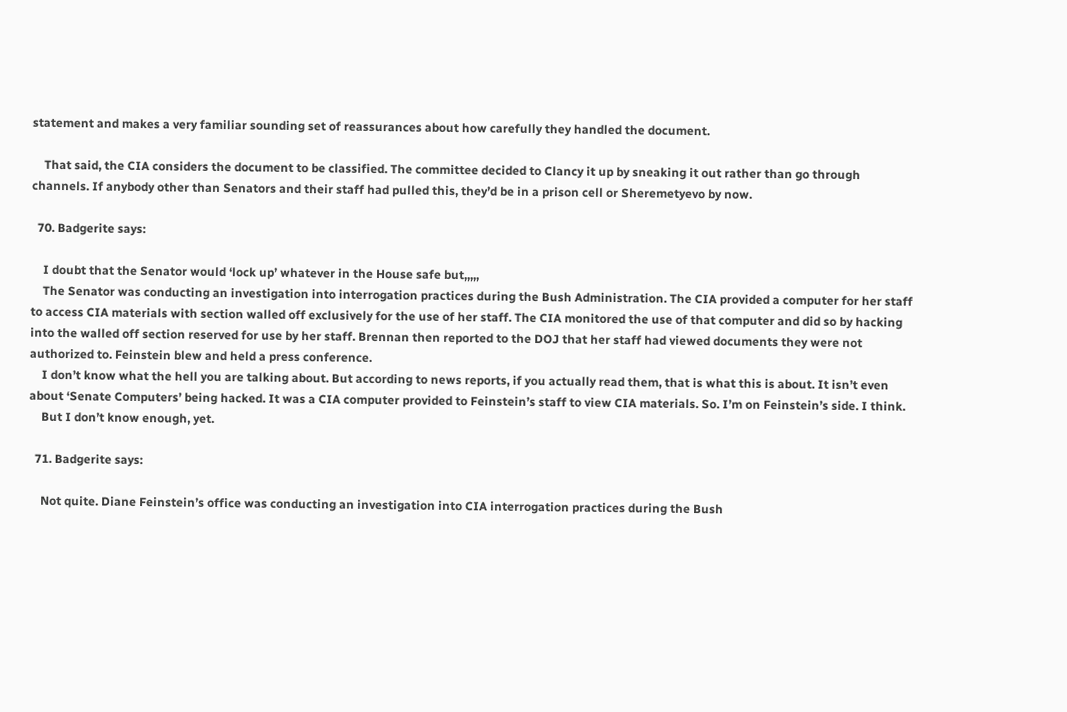statement and makes a very familiar sounding set of reassurances about how carefully they handled the document.

    That said, the CIA considers the document to be classified. The committee decided to Clancy it up by sneaking it out rather than go through channels. If anybody other than Senators and their staff had pulled this, they’d be in a prison cell or Sheremetyevo by now.

  70. Badgerite says:

    I doubt that the Senator would ‘lock up’ whatever in the House safe but,,,,,
    The Senator was conducting an investigation into interrogation practices during the Bush Administration. The CIA provided a computer for her staff to access CIA materials with section walled off exclusively for the use of her staff. The CIA monitored the use of that computer and did so by hacking into the walled off section reserved for use by her staff. Brennan then reported to the DOJ that her staff had viewed documents they were not authorized to. Feinstein blew and held a press conference.
    I don’t know what the hell you are talking about. But according to news reports, if you actually read them, that is what this is about. It isn’t even about ‘Senate Computers’ being hacked. It was a CIA computer provided to Feinstein’s staff to view CIA materials. So. I’m on Feinstein’s side. I think.
    But I don’t know enough, yet.

  71. Badgerite says:

    Not quite. Diane Feinstein’s office was conducting an investigation into CIA interrogation practices during the Bush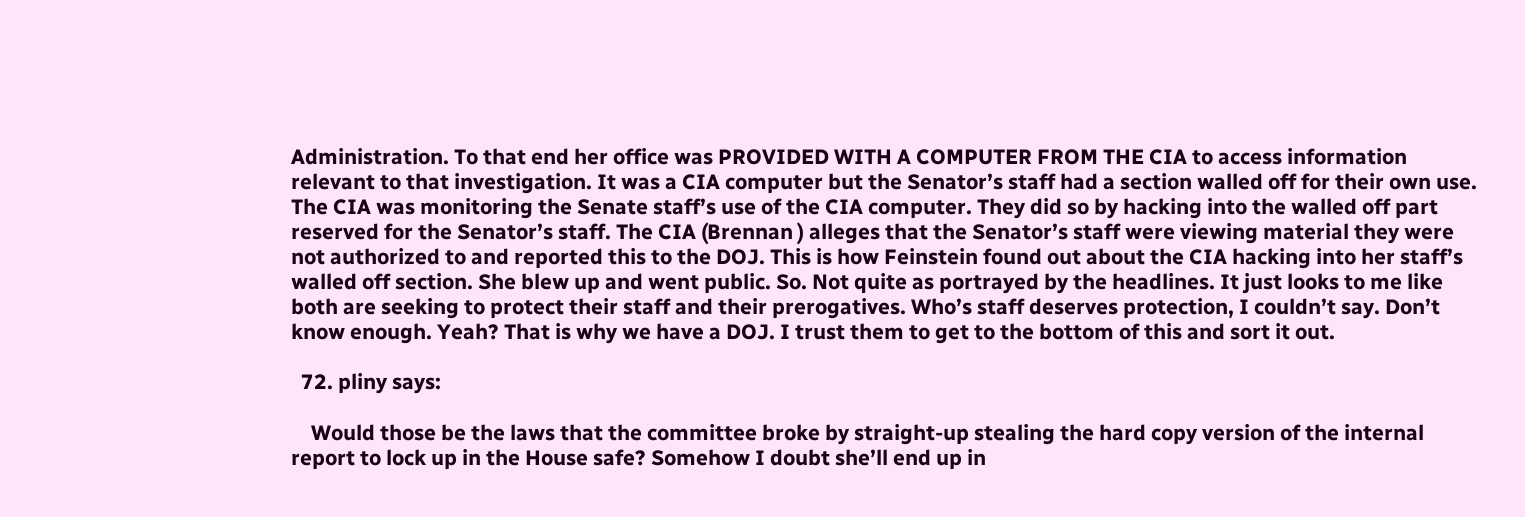Administration. To that end her office was PROVIDED WITH A COMPUTER FROM THE CIA to access information relevant to that investigation. It was a CIA computer but the Senator’s staff had a section walled off for their own use. The CIA was monitoring the Senate staff’s use of the CIA computer. They did so by hacking into the walled off part reserved for the Senator’s staff. The CIA (Brennan ) alleges that the Senator’s staff were viewing material they were not authorized to and reported this to the DOJ. This is how Feinstein found out about the CIA hacking into her staff’s walled off section. She blew up and went public. So. Not quite as portrayed by the headlines. It just looks to me like both are seeking to protect their staff and their prerogatives. Who’s staff deserves protection, I couldn’t say. Don’t know enough. Yeah? That is why we have a DOJ. I trust them to get to the bottom of this and sort it out.

  72. pliny says:

    Would those be the laws that the committee broke by straight-up stealing the hard copy version of the internal report to lock up in the House safe? Somehow I doubt she’ll end up in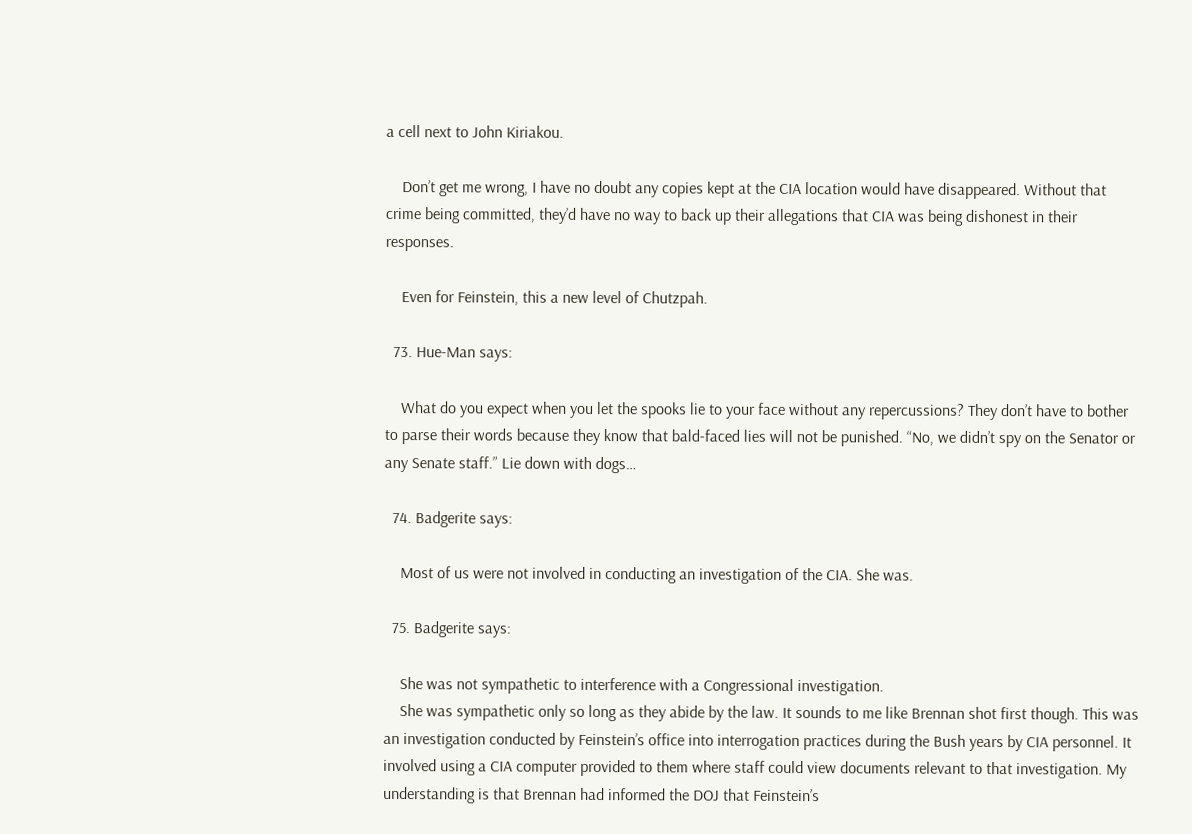a cell next to John Kiriakou.

    Don’t get me wrong, I have no doubt any copies kept at the CIA location would have disappeared. Without that crime being committed, they’d have no way to back up their allegations that CIA was being dishonest in their responses.

    Even for Feinstein, this a new level of Chutzpah.

  73. Hue-Man says:

    What do you expect when you let the spooks lie to your face without any repercussions? They don’t have to bother to parse their words because they know that bald-faced lies will not be punished. “No, we didn’t spy on the Senator or any Senate staff.” Lie down with dogs…

  74. Badgerite says:

    Most of us were not involved in conducting an investigation of the CIA. She was.

  75. Badgerite says:

    She was not sympathetic to interference with a Congressional investigation.
    She was sympathetic only so long as they abide by the law. It sounds to me like Brennan shot first though. This was an investigation conducted by Feinstein’s office into interrogation practices during the Bush years by CIA personnel. It involved using a CIA computer provided to them where staff could view documents relevant to that investigation. My understanding is that Brennan had informed the DOJ that Feinstein’s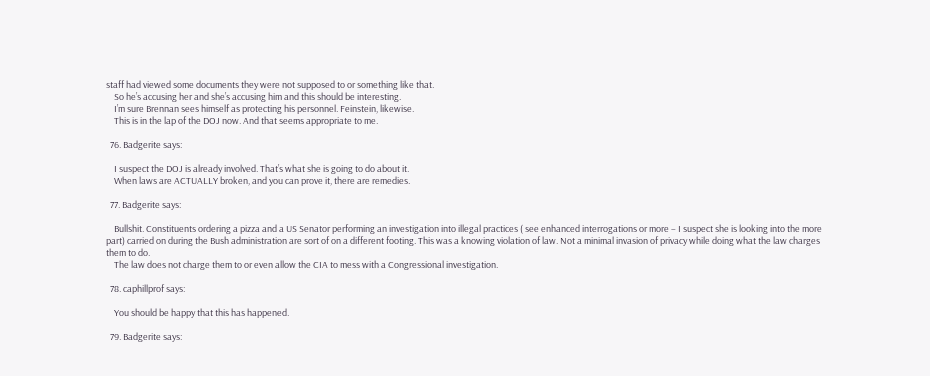staff had viewed some documents they were not supposed to or something like that.
    So he’s accusing her and she’s accusing him and this should be interesting.
    I’m sure Brennan sees himself as protecting his personnel. Feinstein, likewise.
    This is in the lap of the DOJ now. And that seems appropriate to me.

  76. Badgerite says:

    I suspect the DOJ is already involved. That’s what she is going to do about it.
    When laws are ACTUALLY broken, and you can prove it, there are remedies.

  77. Badgerite says:

    Bullshit. Constituents ordering a pizza and a US Senator performing an investigation into illegal practices ( see enhanced interrogations or more – I suspect she is looking into the more part) carried on during the Bush administration are sort of on a different footing. This was a knowing violation of law. Not a minimal invasion of privacy while doing what the law charges them to do.
    The law does not charge them to or even allow the CIA to mess with a Congressional investigation.

  78. caphillprof says:

    You should be happy that this has happened.

  79. Badgerite says: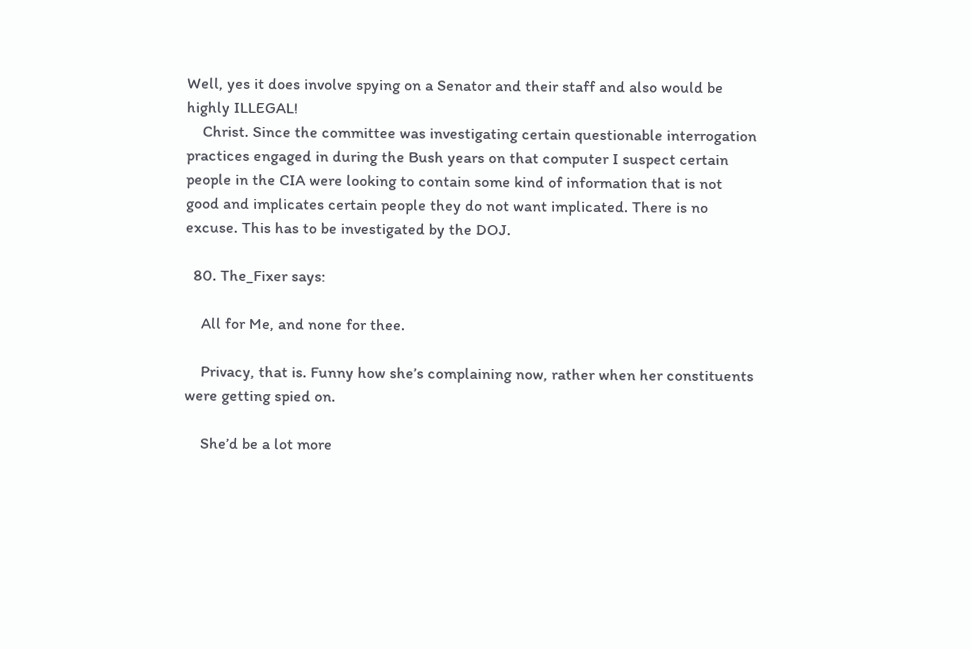Well, yes it does involve spying on a Senator and their staff and also would be highly ILLEGAL!
    Christ. Since the committee was investigating certain questionable interrogation practices engaged in during the Bush years on that computer I suspect certain people in the CIA were looking to contain some kind of information that is not good and implicates certain people they do not want implicated. There is no excuse. This has to be investigated by the DOJ.

  80. The_Fixer says:

    All for Me, and none for thee.

    Privacy, that is. Funny how she’s complaining now, rather when her constituents were getting spied on.

    She’d be a lot more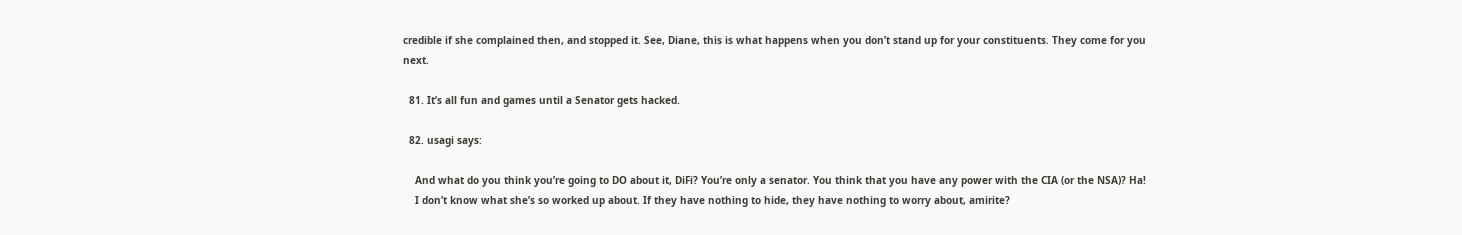credible if she complained then, and stopped it. See, Diane, this is what happens when you don’t stand up for your constituents. They come for you next.

  81. It’s all fun and games until a Senator gets hacked.

  82. usagi says:

    And what do you think you’re going to DO about it, DiFi? You’re only a senator. You think that you have any power with the CIA (or the NSA)? Ha!
    I don’t know what she’s so worked up about. If they have nothing to hide, they have nothing to worry about, amirite?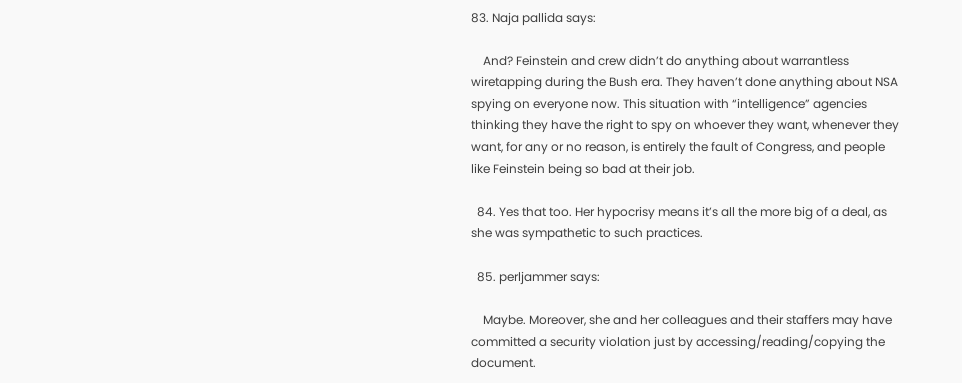83. Naja pallida says:

    And? Feinstein and crew didn’t do anything about warrantless wiretapping during the Bush era. They haven’t done anything about NSA spying on everyone now. This situation with “intelligence” agencies thinking they have the right to spy on whoever they want, whenever they want, for any or no reason, is entirely the fault of Congress, and people like Feinstein being so bad at their job.

  84. Yes that too. Her hypocrisy means it’s all the more big of a deal, as she was sympathetic to such practices.

  85. perljammer says:

    Maybe. Moreover, she and her colleagues and their staffers may have committed a security violation just by accessing/reading/copying the document.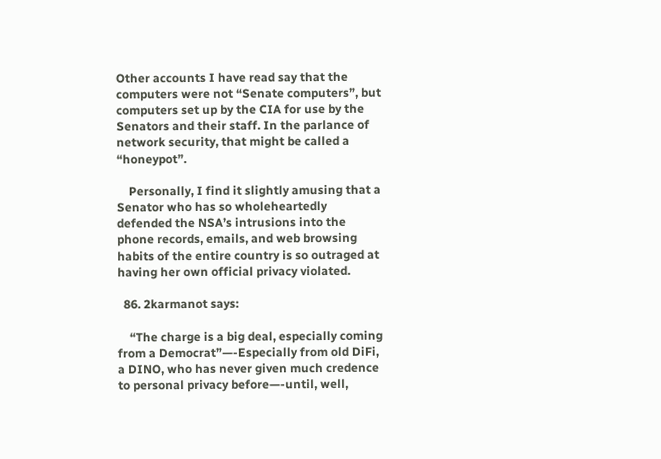Other accounts I have read say that the computers were not “Senate computers”, but computers set up by the CIA for use by the Senators and their staff. In the parlance of network security, that might be called a “honeypot”.

    Personally, I find it slightly amusing that a Senator who has so wholeheartedly defended the NSA’s intrusions into the phone records, emails, and web browsing habits of the entire country is so outraged at having her own official privacy violated.

  86. 2karmanot says:

    “The charge is a big deal, especially coming from a Democrat”—-Especially from old DiFi, a DINO, who has never given much credence to personal privacy before—-until, well,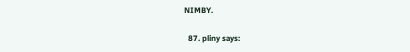NIMBY.

  87. pliny says: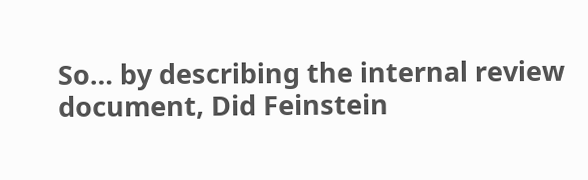So… by describing the internal review document, Did Feinstein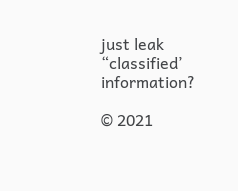just leak “classified’ information?

© 2021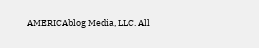AMERICAblog Media, LLC. All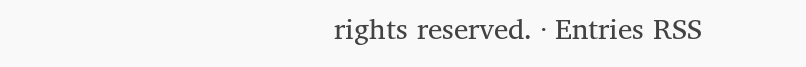rights reserved. · Entries RSS